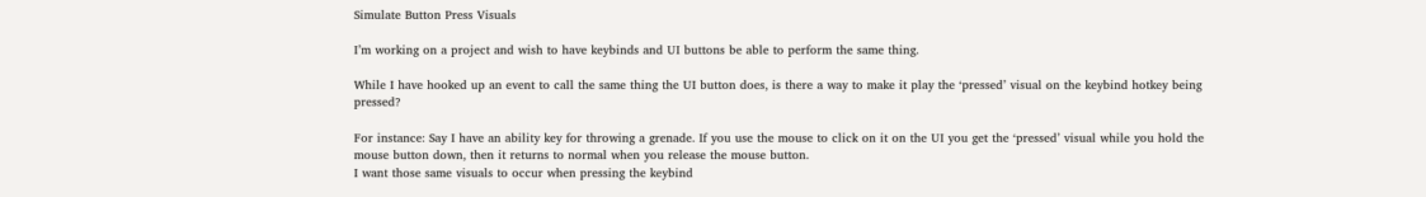Simulate Button Press Visuals

I’m working on a project and wish to have keybinds and UI buttons be able to perform the same thing.

While I have hooked up an event to call the same thing the UI button does, is there a way to make it play the ‘pressed’ visual on the keybind hotkey being pressed?

For instance: Say I have an ability key for throwing a grenade. If you use the mouse to click on it on the UI you get the ‘pressed’ visual while you hold the mouse button down, then it returns to normal when you release the mouse button.
I want those same visuals to occur when pressing the keybind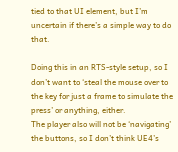tied to that UI element, but I’m uncertain if there’s a simple way to do that.

Doing this in an RTS-style setup, so I don’t want to ‘steal the mouse over to the key for just a frame to simulate the press’ or anything, either.
The player also will not be ‘navigating’ the buttons, so I don’t think UE4’s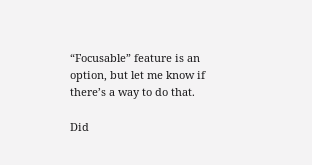“Focusable” feature is an option, but let me know if there’s a way to do that.

Did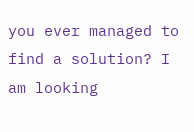you ever managed to find a solution? I am looking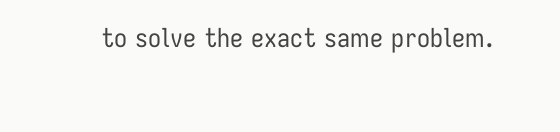to solve the exact same problem.